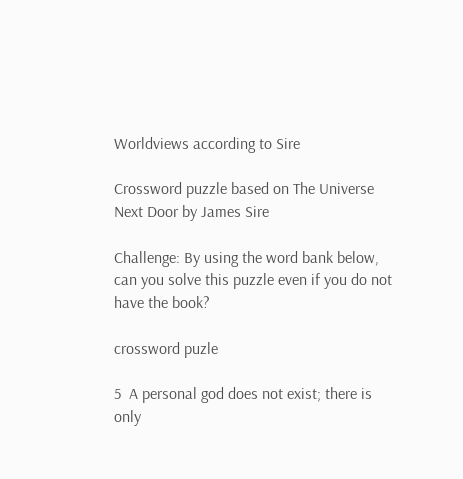Worldviews according to Sire

Crossword puzzle based on The Universe Next Door by James Sire

Challenge: By using the word bank below, can you solve this puzzle even if you do not have the book?

crossword puzle

5  A personal god does not exist; there is only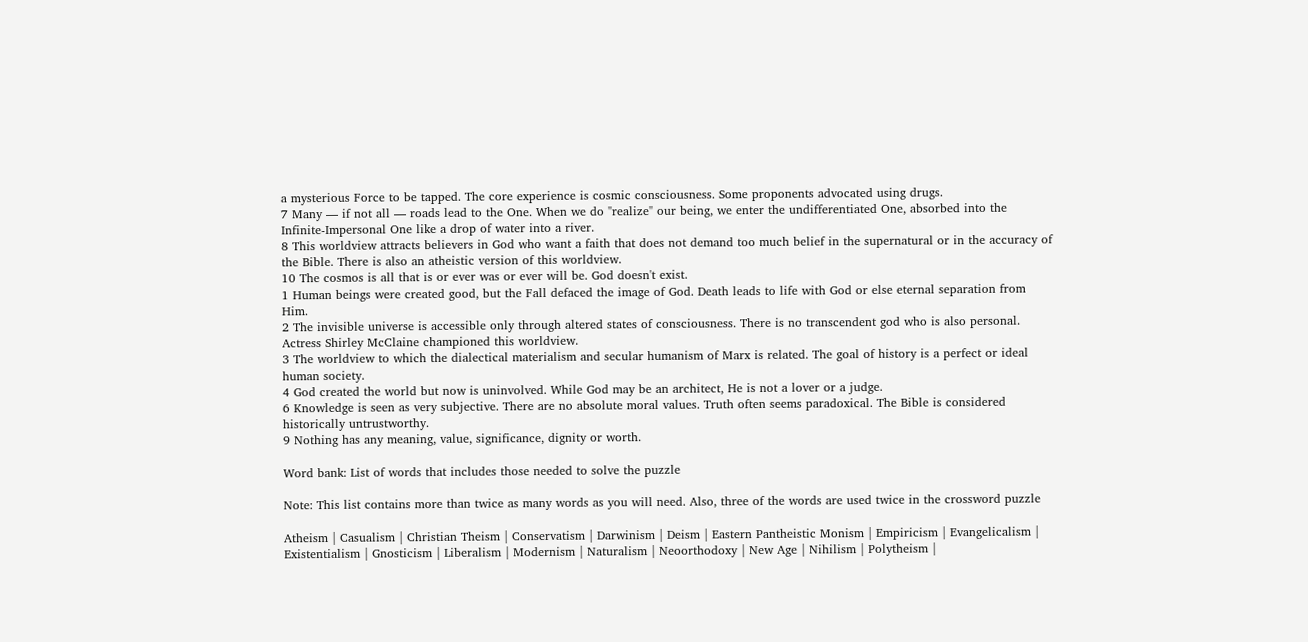a mysterious Force to be tapped. The core experience is cosmic consciousness. Some proponents advocated using drugs.
7 Many — if not all — roads lead to the One. When we do "realize" our being, we enter the undifferentiated One, absorbed into the Infinite-Impersonal One like a drop of water into a river.
8 This worldview attracts believers in God who want a faith that does not demand too much belief in the supernatural or in the accuracy of the Bible. There is also an atheistic version of this worldview.
10 The cosmos is all that is or ever was or ever will be. God doesn't exist.
1 Human beings were created good, but the Fall defaced the image of God. Death leads to life with God or else eternal separation from Him.
2 The invisible universe is accessible only through altered states of consciousness. There is no transcendent god who is also personal. Actress Shirley McClaine championed this worldview.
3 The worldview to which the dialectical materialism and secular humanism of Marx is related. The goal of history is a perfect or ideal human society.
4 God created the world but now is uninvolved. While God may be an architect, He is not a lover or a judge.
6 Knowledge is seen as very subjective. There are no absolute moral values. Truth often seems paradoxical. The Bible is considered historically untrustworthy.
9 Nothing has any meaning, value, significance, dignity or worth.

Word bank: List of words that includes those needed to solve the puzzle

Note: This list contains more than twice as many words as you will need. Also, three of the words are used twice in the crossword puzzle

Atheism | Casualism | Christian Theism | Conservatism | Darwinism | Deism | Eastern Pantheistic Monism | Empiricism | Evangelicalism | Existentialism | Gnosticism | Liberalism | Modernism | Naturalism | Neoorthodoxy | New Age | Nihilism | Polytheism |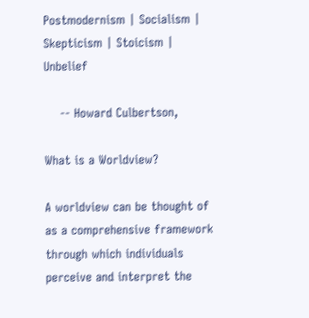Postmodernism | Socialism | Skepticism | Stoicism | Unbelief

    -- Howard Culbertson,

What is a Worldview?

A worldview can be thought of as a comprehensive framework through which individuals perceive and interpret the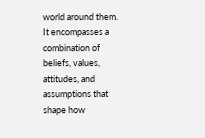world around them. It encompasses a combination of beliefs, values, attitudes, and assumptions that shape how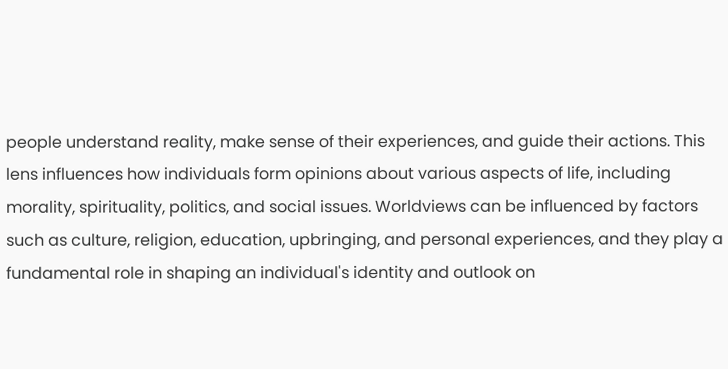people understand reality, make sense of their experiences, and guide their actions. This lens influences how individuals form opinions about various aspects of life, including morality, spirituality, politics, and social issues. Worldviews can be influenced by factors such as culture, religion, education, upbringing, and personal experiences, and they play a fundamental role in shaping an individual's identity and outlook on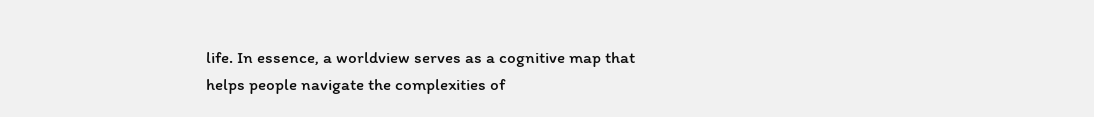life. In essence, a worldview serves as a cognitive map that helps people navigate the complexities of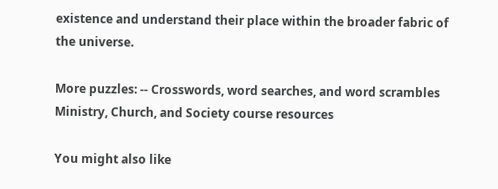existence and understand their place within the broader fabric of the universe.

More puzzles: -- Crosswords, word searches, and word scrambles     Ministry, Church, and Society course resources

You might also like